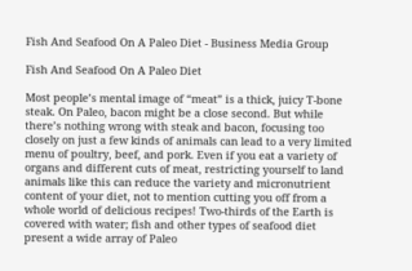Fish And Seafood On A Paleo Diet - Business Media Group

Fish And Seafood On A Paleo Diet

Most people’s mental image of “meat” is a thick, juicy T-bone steak. On Paleo, bacon might be a close second. But while there’s nothing wrong with steak and bacon, focusing too closely on just a few kinds of animals can lead to a very limited menu of poultry, beef, and pork. Even if you eat a variety of organs and different cuts of meat, restricting yourself to land animals like this can reduce the variety and micronutrient content of your diet, not to mention cutting you off from a whole world of delicious recipes! Two-thirds of the Earth is covered with water; fish and other types of seafood diet present a wide array of Paleo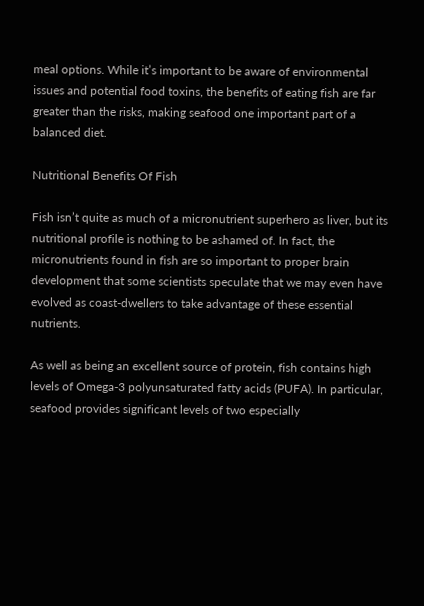meal options. While it’s important to be aware of environmental issues and potential food toxins, the benefits of eating fish are far greater than the risks, making seafood one important part of a balanced diet.

Nutritional Benefits Of Fish

Fish isn’t quite as much of a micronutrient superhero as liver, but its nutritional profile is nothing to be ashamed of. In fact, the micronutrients found in fish are so important to proper brain development that some scientists speculate that we may even have evolved as coast-dwellers to take advantage of these essential nutrients.

As well as being an excellent source of protein, fish contains high levels of Omega-3 polyunsaturated fatty acids (PUFA). In particular, seafood provides significant levels of two especially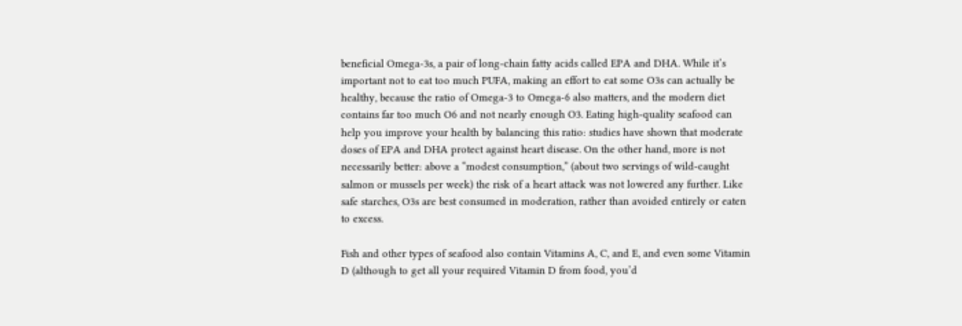beneficial Omega-3s, a pair of long-chain fatty acids called EPA and DHA. While it’s important not to eat too much PUFA, making an effort to eat some O3s can actually be healthy, because the ratio of Omega-3 to Omega-6 also matters, and the modern diet contains far too much O6 and not nearly enough O3. Eating high-quality seafood can help you improve your health by balancing this ratio: studies have shown that moderate doses of EPA and DHA protect against heart disease. On the other hand, more is not necessarily better: above a “modest consumption,” (about two servings of wild-caught salmon or mussels per week) the risk of a heart attack was not lowered any further. Like safe starches, O3s are best consumed in moderation, rather than avoided entirely or eaten to excess.

Fish and other types of seafood also contain Vitamins A, C, and E, and even some Vitamin D (although to get all your required Vitamin D from food, you’d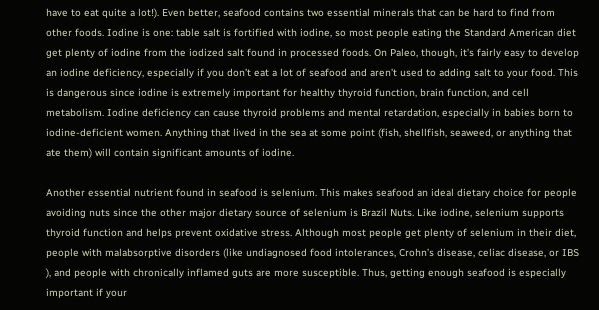have to eat quite a lot!). Even better, seafood contains two essential minerals that can be hard to find from other foods. Iodine is one: table salt is fortified with iodine, so most people eating the Standard American diet get plenty of iodine from the iodized salt found in processed foods. On Paleo, though, it’s fairly easy to develop an iodine deficiency, especially if you don’t eat a lot of seafood and aren’t used to adding salt to your food. This is dangerous since iodine is extremely important for healthy thyroid function, brain function, and cell metabolism. Iodine deficiency can cause thyroid problems and mental retardation, especially in babies born to iodine-deficient women. Anything that lived in the sea at some point (fish, shellfish, seaweed, or anything that ate them) will contain significant amounts of iodine.

Another essential nutrient found in seafood is selenium. This makes seafood an ideal dietary choice for people avoiding nuts since the other major dietary source of selenium is Brazil Nuts. Like iodine, selenium supports thyroid function and helps prevent oxidative stress. Although most people get plenty of selenium in their diet, people with malabsorptive disorders (like undiagnosed food intolerances, Crohn’s disease, celiac disease, or IBS ), and people with chronically inflamed guts are more susceptible. Thus, getting enough seafood is especially important if your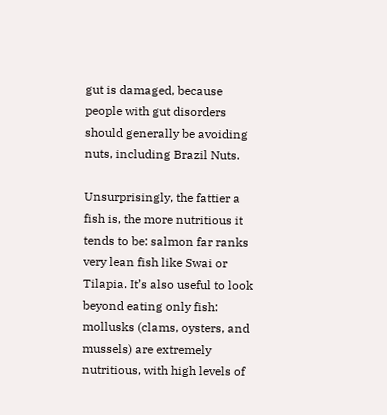gut is damaged, because people with gut disorders should generally be avoiding nuts, including Brazil Nuts.

Unsurprisingly, the fattier a fish is, the more nutritious it tends to be: salmon far ranks very lean fish like Swai or Tilapia. It’s also useful to look beyond eating only fish: mollusks (clams, oysters, and mussels) are extremely nutritious, with high levels of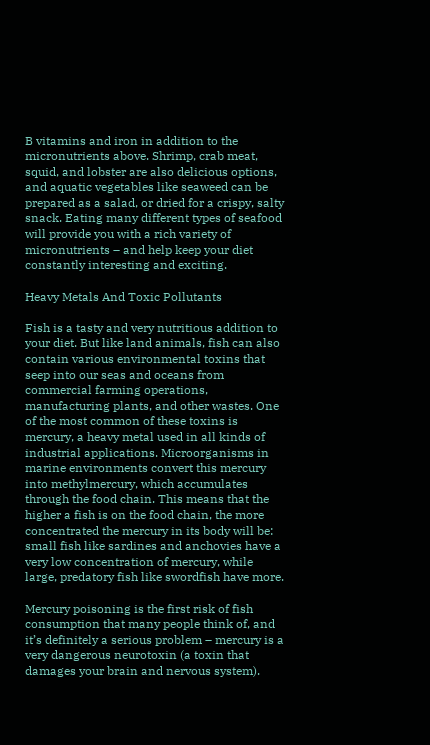B vitamins and iron in addition to the micronutrients above. Shrimp, crab meat, squid, and lobster are also delicious options, and aquatic vegetables like seaweed can be prepared as a salad, or dried for a crispy, salty snack. Eating many different types of seafood will provide you with a rich variety of micronutrients – and help keep your diet constantly interesting and exciting.

Heavy Metals And Toxic Pollutants

Fish is a tasty and very nutritious addition to your diet. But like land animals, fish can also contain various environmental toxins that seep into our seas and oceans from commercial farming operations, manufacturing plants, and other wastes. One of the most common of these toxins is mercury, a heavy metal used in all kinds of industrial applications. Microorganisms in marine environments convert this mercury into methylmercury, which accumulates through the food chain. This means that the higher a fish is on the food chain, the more concentrated the mercury in its body will be: small fish like sardines and anchovies have a very low concentration of mercury, while large, predatory fish like swordfish have more.

Mercury poisoning is the first risk of fish consumption that many people think of, and it’s definitely a serious problem – mercury is a very dangerous neurotoxin (a toxin that damages your brain and nervous system).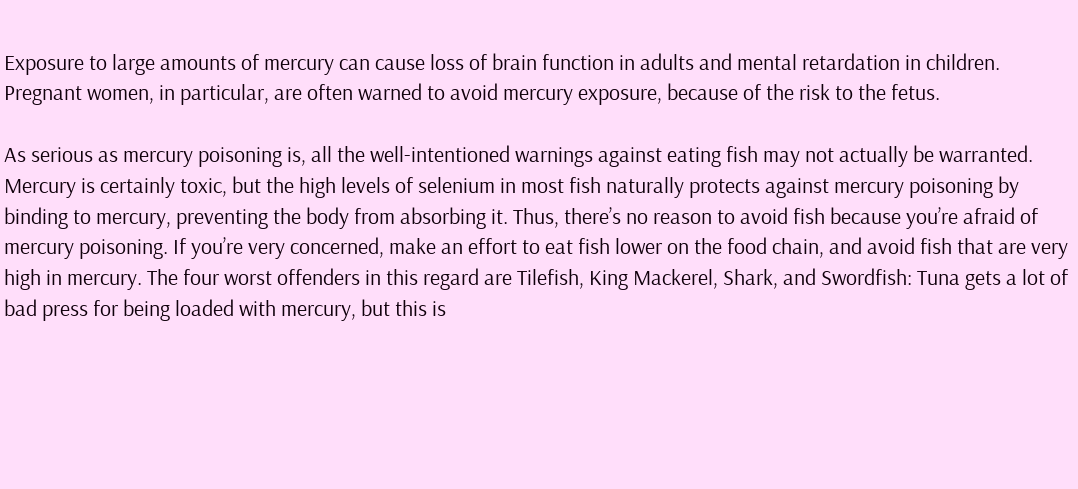Exposure to large amounts of mercury can cause loss of brain function in adults and mental retardation in children. Pregnant women, in particular, are often warned to avoid mercury exposure, because of the risk to the fetus.

As serious as mercury poisoning is, all the well-intentioned warnings against eating fish may not actually be warranted. Mercury is certainly toxic, but the high levels of selenium in most fish naturally protects against mercury poisoning by binding to mercury, preventing the body from absorbing it. Thus, there’s no reason to avoid fish because you’re afraid of mercury poisoning. If you’re very concerned, make an effort to eat fish lower on the food chain, and avoid fish that are very high in mercury. The four worst offenders in this regard are Tilefish, King Mackerel, Shark, and Swordfish: Tuna gets a lot of bad press for being loaded with mercury, but this is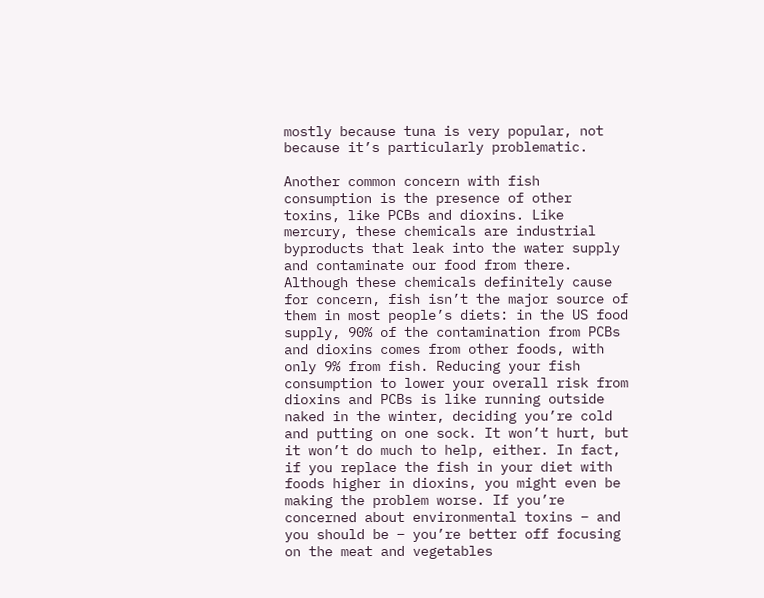mostly because tuna is very popular, not because it’s particularly problematic.

Another common concern with fish consumption is the presence of other toxins, like PCBs and dioxins. Like mercury, these chemicals are industrial byproducts that leak into the water supply and contaminate our food from there. Although these chemicals definitely cause for concern, fish isn’t the major source of them in most people’s diets: in the US food supply, 90% of the contamination from PCBs and dioxins comes from other foods, with only 9% from fish. Reducing your fish consumption to lower your overall risk from dioxins and PCBs is like running outside naked in the winter, deciding you’re cold and putting on one sock. It won’t hurt, but it won’t do much to help, either. In fact, if you replace the fish in your diet with foods higher in dioxins, you might even be making the problem worse. If you’re concerned about environmental toxins – and you should be – you’re better off focusing on the meat and vegetables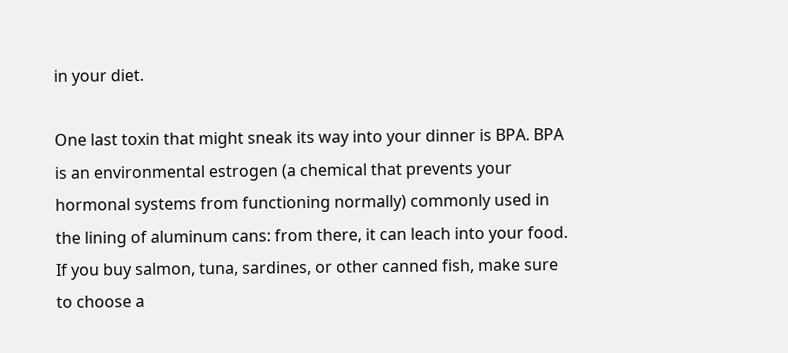in your diet.

One last toxin that might sneak its way into your dinner is BPA. BPA is an environmental estrogen (a chemical that prevents your hormonal systems from functioning normally) commonly used in the lining of aluminum cans: from there, it can leach into your food. If you buy salmon, tuna, sardines, or other canned fish, make sure to choose a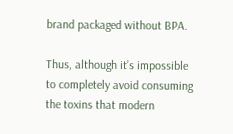brand packaged without BPA.

Thus, although it’s impossible to completely avoid consuming the toxins that modern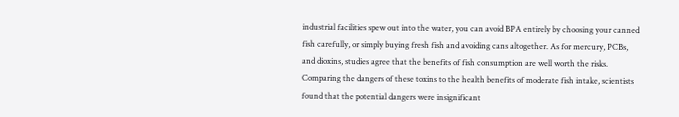industrial facilities spew out into the water, you can avoid BPA entirely by choosing your canned fish carefully, or simply buying fresh fish and avoiding cans altogether. As for mercury, PCBs, and dioxins, studies agree that the benefits of fish consumption are well worth the risks. Comparing the dangers of these toxins to the health benefits of moderate fish intake, scientists found that the potential dangers were insignificant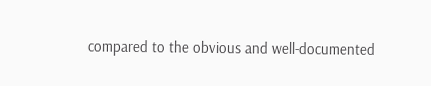compared to the obvious and well-documented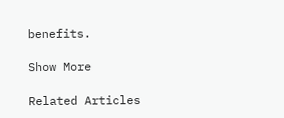benefits.

Show More

Related Articles